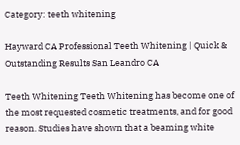Category: teeth whitening

Hayward CA Professional Teeth Whitening | Quick & Outstanding Results San Leandro CA

Teeth Whitening Teeth Whitening has become one of the most requested cosmetic treatments, and for good reason. Studies have shown that a beaming white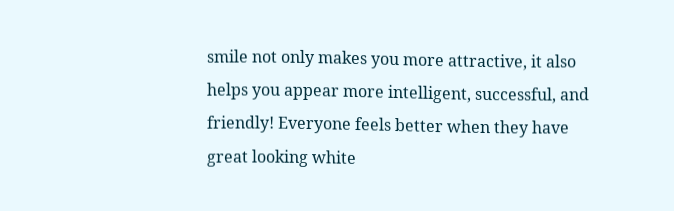smile not only makes you more attractive, it also helps you appear more intelligent, successful, and friendly! Everyone feels better when they have great looking white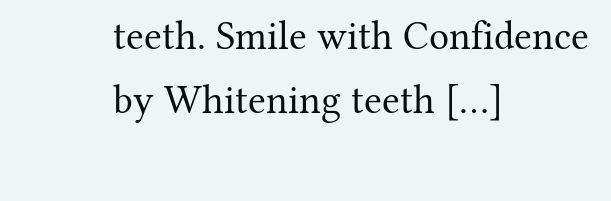teeth. Smile with Confidence by Whitening teeth […]